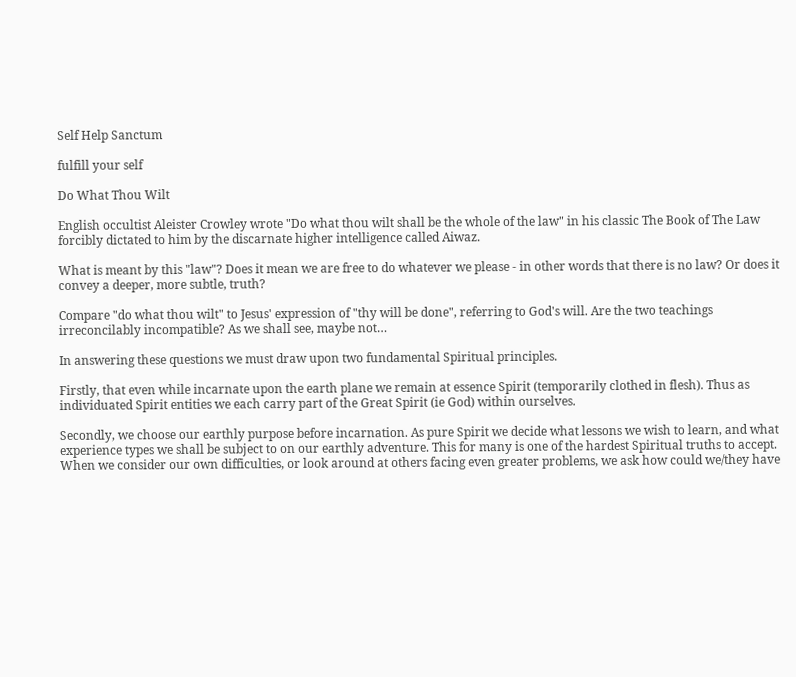Self Help Sanctum

fulfill your self

Do What Thou Wilt

English occultist Aleister Crowley wrote "Do what thou wilt shall be the whole of the law" in his classic The Book of The Law forcibly dictated to him by the discarnate higher intelligence called Aiwaz.

What is meant by this "law"? Does it mean we are free to do whatever we please - in other words that there is no law? Or does it convey a deeper, more subtle, truth?

Compare "do what thou wilt" to Jesus' expression of "thy will be done", referring to God's will. Are the two teachings irreconcilably incompatible? As we shall see, maybe not…

In answering these questions we must draw upon two fundamental Spiritual principles.

Firstly, that even while incarnate upon the earth plane we remain at essence Spirit (temporarily clothed in flesh). Thus as individuated Spirit entities we each carry part of the Great Spirit (ie God) within ourselves.

Secondly, we choose our earthly purpose before incarnation. As pure Spirit we decide what lessons we wish to learn, and what experience types we shall be subject to on our earthly adventure. This for many is one of the hardest Spiritual truths to accept. When we consider our own difficulties, or look around at others facing even greater problems, we ask how could we/they have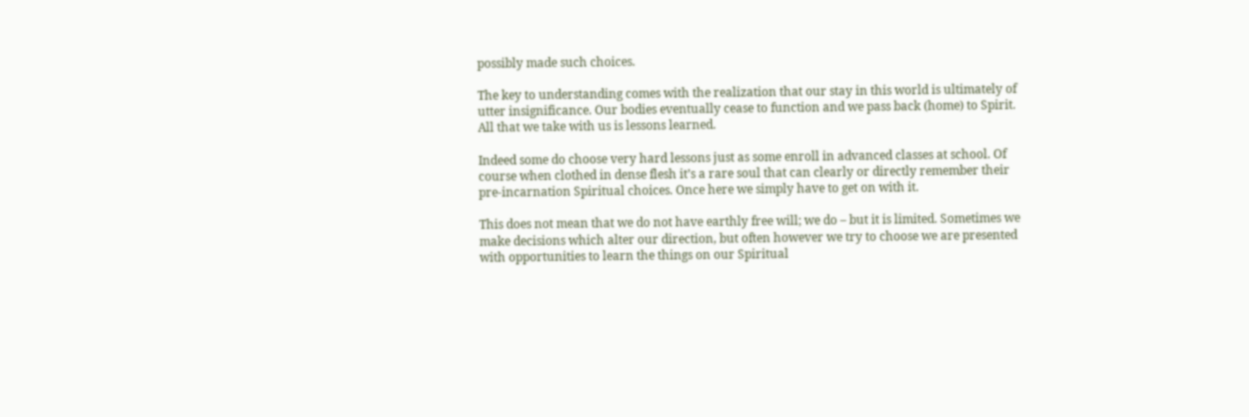possibly made such choices.

The key to understanding comes with the realization that our stay in this world is ultimately of utter insignificance. Our bodies eventually cease to function and we pass back (home) to Spirit. All that we take with us is lessons learned.

Indeed some do choose very hard lessons just as some enroll in advanced classes at school. Of course when clothed in dense flesh it’s a rare soul that can clearly or directly remember their pre-incarnation Spiritual choices. Once here we simply have to get on with it.

This does not mean that we do not have earthly free will; we do – but it is limited. Sometimes we make decisions which alter our direction, but often however we try to choose we are presented with opportunities to learn the things on our Spiritual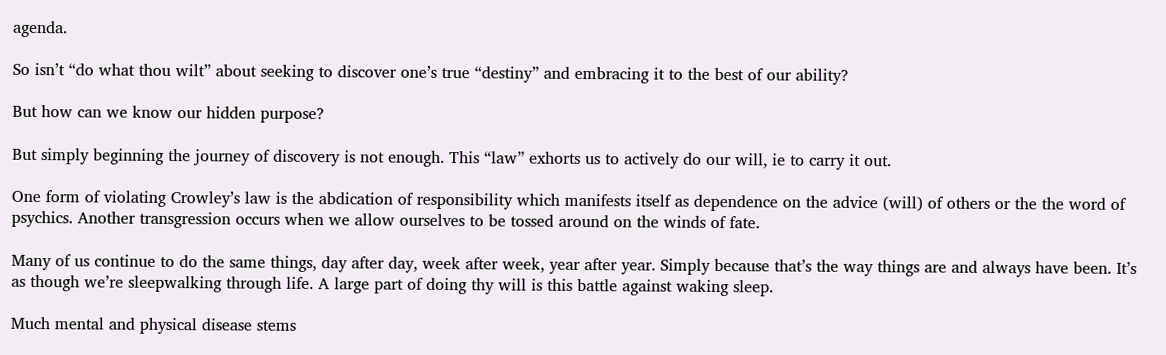agenda.

So isn’t “do what thou wilt” about seeking to discover one’s true “destiny” and embracing it to the best of our ability?

But how can we know our hidden purpose?

But simply beginning the journey of discovery is not enough. This “law” exhorts us to actively do our will, ie to carry it out.

One form of violating Crowley’s law is the abdication of responsibility which manifests itself as dependence on the advice (will) of others or the the word of psychics. Another transgression occurs when we allow ourselves to be tossed around on the winds of fate.

Many of us continue to do the same things, day after day, week after week, year after year. Simply because that’s the way things are and always have been. It’s as though we’re sleepwalking through life. A large part of doing thy will is this battle against waking sleep.

Much mental and physical disease stems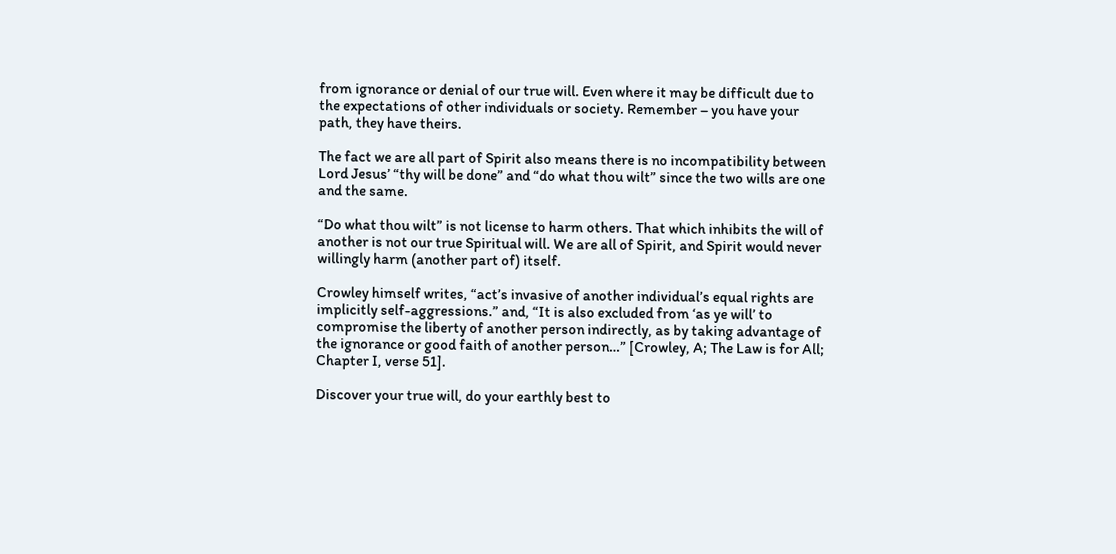from ignorance or denial of our true will. Even where it may be difficult due to the expectations of other individuals or society. Remember – you have your path, they have theirs.

The fact we are all part of Spirit also means there is no incompatibility between Lord Jesus’ “thy will be done” and “do what thou wilt” since the two wills are one and the same.

“Do what thou wilt” is not license to harm others. That which inhibits the will of another is not our true Spiritual will. We are all of Spirit, and Spirit would never willingly harm (another part of) itself.

Crowley himself writes, “act’s invasive of another individual’s equal rights are implicitly self-aggressions.” and, “It is also excluded from ‘as ye will’ to compromise the liberty of another person indirectly, as by taking advantage of the ignorance or good faith of another person…” [Crowley, A; The Law is for All; Chapter I, verse 51].

Discover your true will, do your earthly best to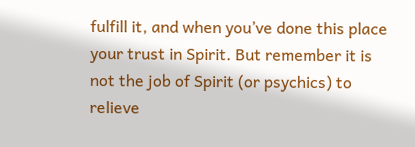fulfill it, and when you’ve done this place your trust in Spirit. But remember it is not the job of Spirit (or psychics) to relieve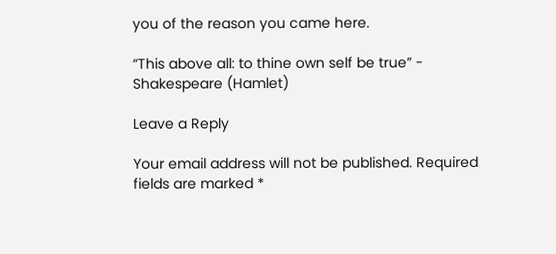you of the reason you came here.

“This above all: to thine own self be true” - Shakespeare (Hamlet)

Leave a Reply

Your email address will not be published. Required fields are marked *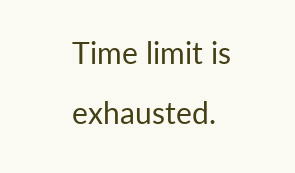Time limit is exhausted.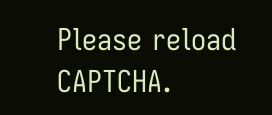Please reload CAPTCHA.